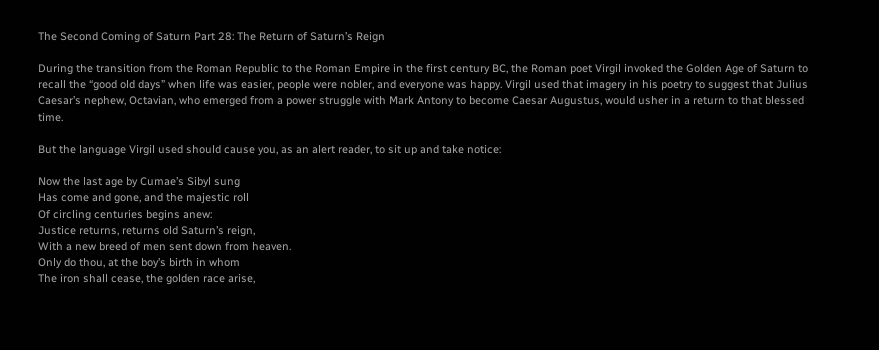The Second Coming of Saturn Part 28: The Return of Saturn’s Reign

During the transition from the Roman Republic to the Roman Empire in the first century BC, the Roman poet Virgil invoked the Golden Age of Saturn to recall the “good old days” when life was easier, people were nobler, and everyone was happy. Virgil used that imagery in his poetry to suggest that Julius Caesar’s nephew, Octavian, who emerged from a power struggle with Mark Antony to become Caesar Augustus, would usher in a return to that blessed time.

But the language Virgil used should cause you, as an alert reader, to sit up and take notice:

Now the last age by Cumae’s Sibyl sung
Has come and gone, and the majestic roll
Of circling centuries begins anew:
Justice returns, returns old Saturn’s reign,
With a new breed of men sent down from heaven.
Only do thou, at the boy’s birth in whom
The iron shall cease, the golden race arise,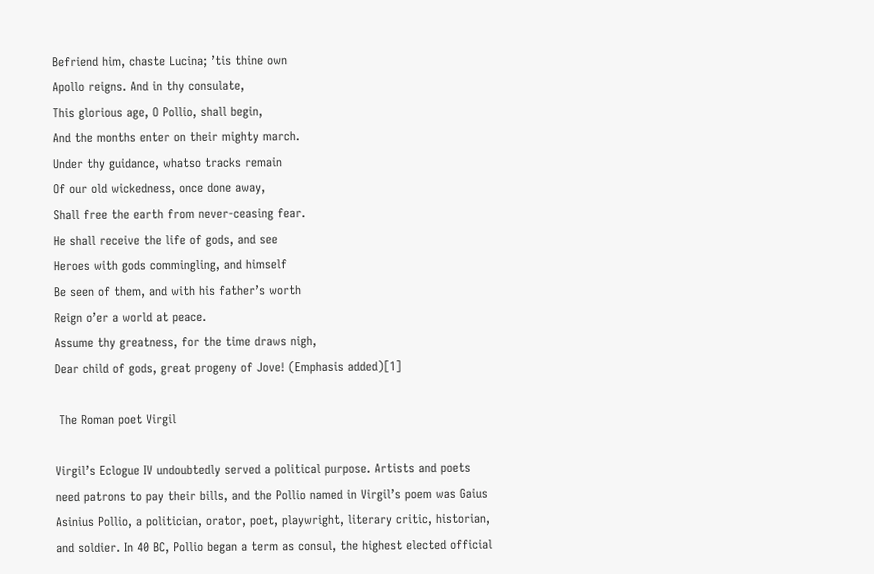Befriend him, chaste Lucina; ’tis thine own
Apollo reigns. And in thy consulate,
This glorious age, O Pollio, shall begin,
And the months enter on their mighty march.
Under thy guidance, whatso tracks remain
Of our old wickedness, once done away,
Shall free the earth from never-ceasing fear.
He shall receive the life of gods, and see
Heroes with gods commingling, and himself
Be seen of them, and with his father’s worth
Reign o’er a world at peace.
Assume thy greatness, for the time draws nigh,
Dear child of gods, great progeny of Jove! (Emphasis added)[1]

 The Roman poet Virgil

Virgil’s Eclogue IV undoubtedly served a political purpose. Artists and poets need patrons to pay their bills, and the Pollio named in Virgil’s poem was Gaius Asinius Pollio, a politician, orator, poet, playwright, literary critic, historian, and soldier. In 40 BC, Pollio began a term as consul, the highest elected official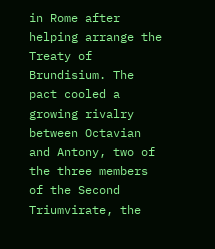in Rome after helping arrange the Treaty of Brundisium. The pact cooled a growing rivalry between Octavian and Antony, two of the three members of the Second Triumvirate, the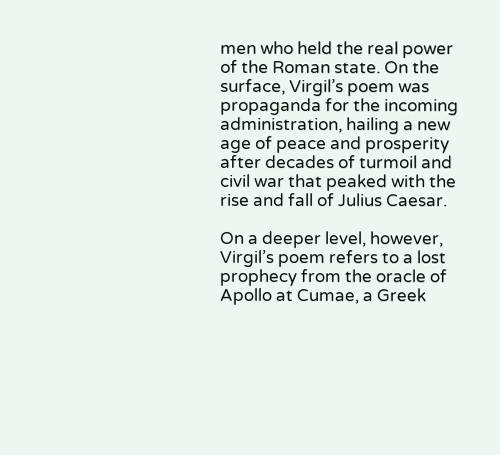men who held the real power of the Roman state. On the surface, Virgil’s poem was propaganda for the incoming administration, hailing a new age of peace and prosperity after decades of turmoil and civil war that peaked with the rise and fall of Julius Caesar.

On a deeper level, however, Virgil’s poem refers to a lost prophecy from the oracle of Apollo at Cumae, a Greek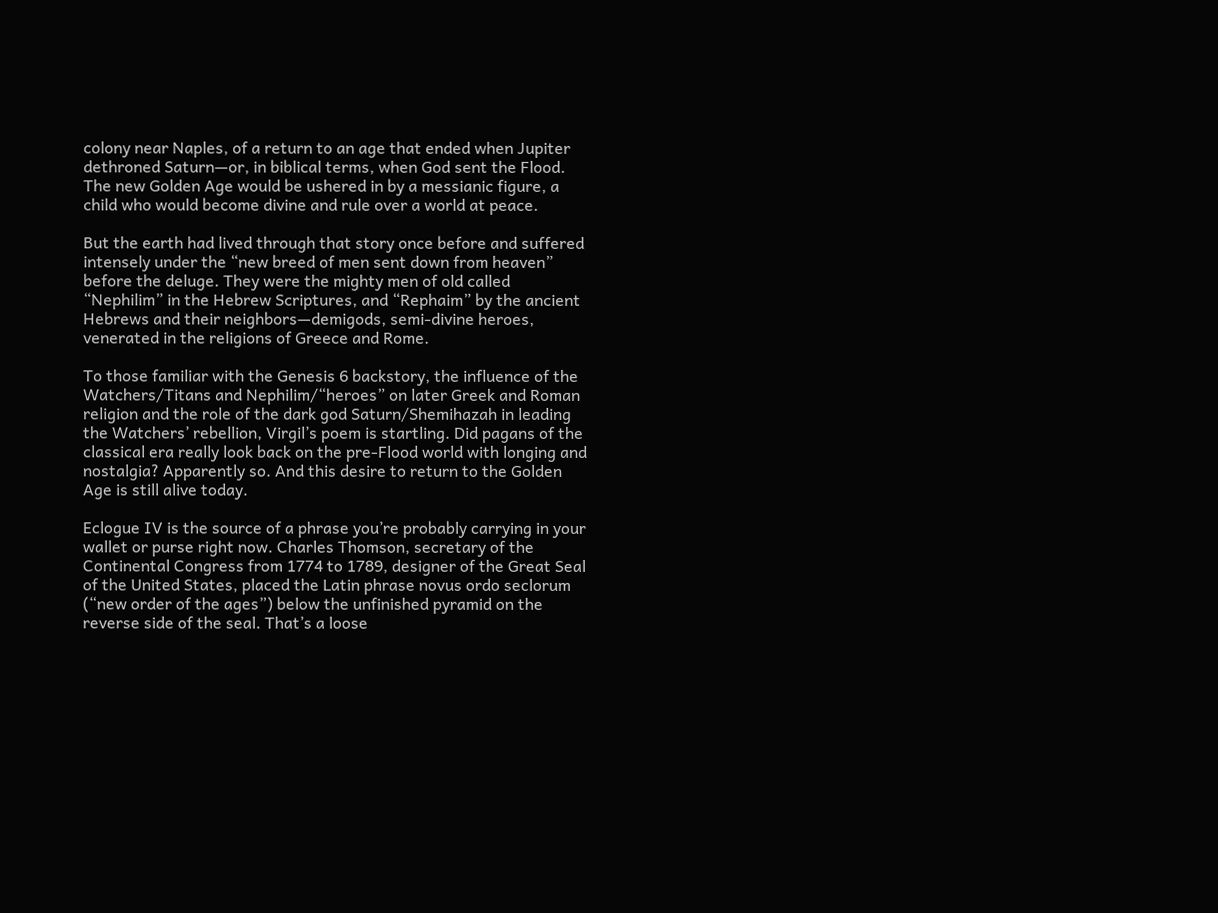colony near Naples, of a return to an age that ended when Jupiter dethroned Saturn—or, in biblical terms, when God sent the Flood. The new Golden Age would be ushered in by a messianic figure, a child who would become divine and rule over a world at peace.

But the earth had lived through that story once before and suffered intensely under the “new breed of men sent down from heaven” before the deluge. They were the mighty men of old called “Nephilim” in the Hebrew Scriptures, and “Rephaim” by the ancient Hebrews and their neighbors—demigods, semi-divine heroes, venerated in the religions of Greece and Rome.

To those familiar with the Genesis 6 backstory, the influence of the Watchers/Titans and Nephilim/“heroes” on later Greek and Roman religion and the role of the dark god Saturn/Shemihazah in leading the Watchers’ rebellion, Virgil’s poem is startling. Did pagans of the classical era really look back on the pre-Flood world with longing and nostalgia? Apparently so. And this desire to return to the Golden Age is still alive today.

Eclogue IV is the source of a phrase you’re probably carrying in your wallet or purse right now. Charles Thomson, secretary of the Continental Congress from 1774 to 1789, designer of the Great Seal of the United States, placed the Latin phrase novus ordo seclorum (“new order of the ages”) below the unfinished pyramid on the reverse side of the seal. That’s a loose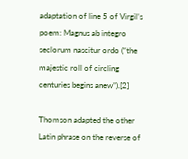adaptation of line 5 of Virgil’s poem: Magnus ab integro seclorum nascitur ordo (“the majestic roll of circling centuries begins anew”).[2]

Thomson adapted the other Latin phrase on the reverse of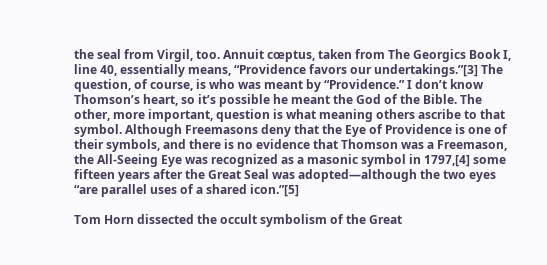the seal from Virgil, too. Annuit cœptus, taken from The Georgics Book I, line 40, essentially means, “Providence favors our undertakings.”[3] The question, of course, is who was meant by “Providence.” I don’t know Thomson’s heart, so it’s possible he meant the God of the Bible. The other, more important, question is what meaning others ascribe to that symbol. Although Freemasons deny that the Eye of Providence is one of their symbols, and there is no evidence that Thomson was a Freemason, the All-Seeing Eye was recognized as a masonic symbol in 1797,[4] some fifteen years after the Great Seal was adopted—although the two eyes “are parallel uses of a shared icon.”[5]

Tom Horn dissected the occult symbolism of the Great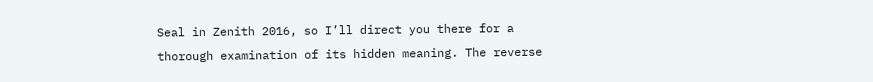Seal in Zenith 2016, so I’ll direct you there for a thorough examination of its hidden meaning. The reverse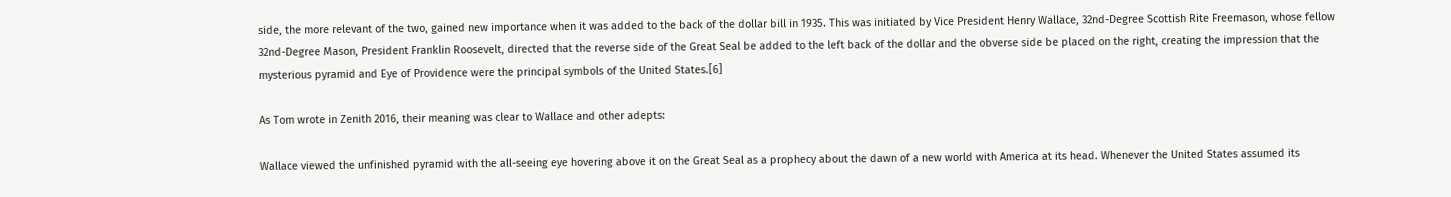side, the more relevant of the two, gained new importance when it was added to the back of the dollar bill in 1935. This was initiated by Vice President Henry Wallace, 32nd-Degree Scottish Rite Freemason, whose fellow 32nd-Degree Mason, President Franklin Roosevelt, directed that the reverse side of the Great Seal be added to the left back of the dollar and the obverse side be placed on the right, creating the impression that the mysterious pyramid and Eye of Providence were the principal symbols of the United States.[6]

As Tom wrote in Zenith 2016, their meaning was clear to Wallace and other adepts:

Wallace viewed the unfinished pyramid with the all-seeing eye hovering above it on the Great Seal as a prophecy about the dawn of a new world with America at its head. Whenever the United States assumed its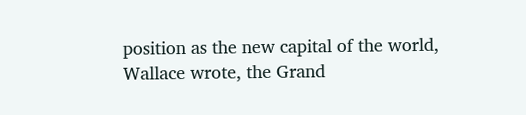position as the new capital of the world, Wallace wrote, the Grand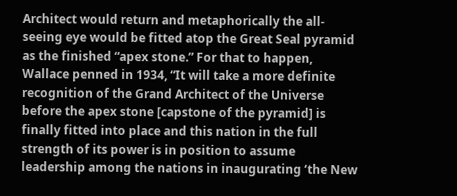Architect would return and metaphorically the all-seeing eye would be fitted atop the Great Seal pyramid as the finished “apex stone.” For that to happen, Wallace penned in 1934, “It will take a more definite recognition of the Grand Architect of the Universe before the apex stone [capstone of the pyramid] is finally fitted into place and this nation in the full strength of its power is in position to assume leadership among the nations in inaugurating ‘the New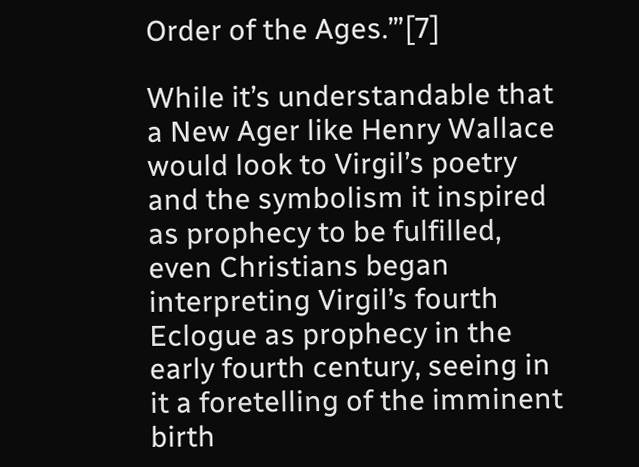Order of the Ages.’”[7]

While it’s understandable that a New Ager like Henry Wallace would look to Virgil’s poetry and the symbolism it inspired as prophecy to be fulfilled, even Christians began interpreting Virgil’s fourth Eclogue as prophecy in the early fourth century, seeing in it a foretelling of the imminent birth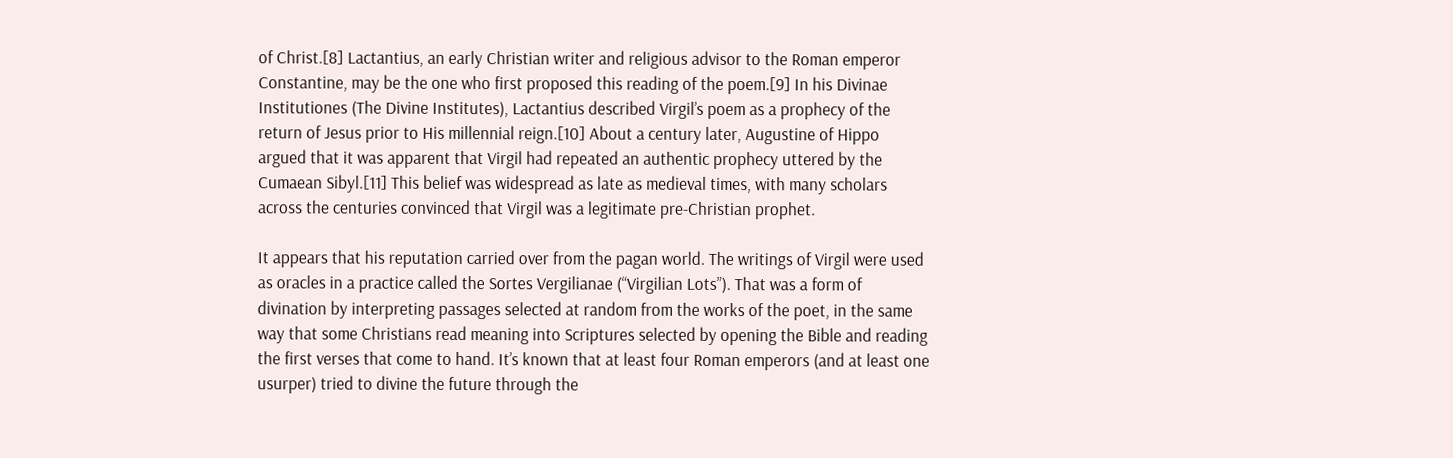of Christ.[8] Lactantius, an early Christian writer and religious advisor to the Roman emperor Constantine, may be the one who first proposed this reading of the poem.[9] In his Divinae Institutiones (The Divine Institutes), Lactantius described Virgil’s poem as a prophecy of the return of Jesus prior to His millennial reign.[10] About a century later, Augustine of Hippo argued that it was apparent that Virgil had repeated an authentic prophecy uttered by the Cumaean Sibyl.[11] This belief was widespread as late as medieval times, with many scholars across the centuries convinced that Virgil was a legitimate pre-Christian prophet.

It appears that his reputation carried over from the pagan world. The writings of Virgil were used as oracles in a practice called the Sortes Vergilianae (“Virgilian Lots”). That was a form of divination by interpreting passages selected at random from the works of the poet, in the same way that some Christians read meaning into Scriptures selected by opening the Bible and reading the first verses that come to hand. It’s known that at least four Roman emperors (and at least one usurper) tried to divine the future through the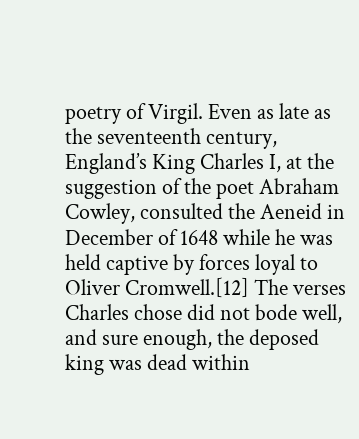poetry of Virgil. Even as late as the seventeenth century, England’s King Charles I, at the suggestion of the poet Abraham Cowley, consulted the Aeneid in December of 1648 while he was held captive by forces loyal to Oliver Cromwell.[12] The verses Charles chose did not bode well, and sure enough, the deposed king was dead within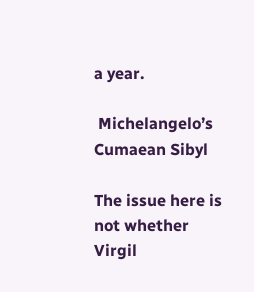a year.

 Michelangelo’s Cumaean Sibyl

The issue here is not whether Virgil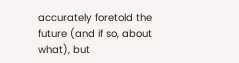accurately foretold the future (and if so, about what), but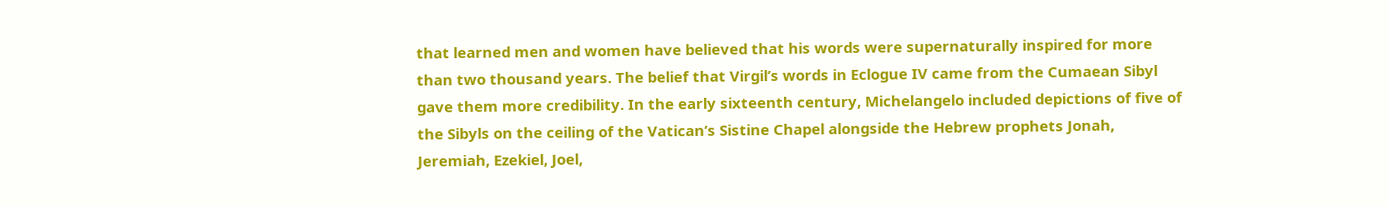that learned men and women have believed that his words were supernaturally inspired for more than two thousand years. The belief that Virgil’s words in Eclogue IV came from the Cumaean Sibyl gave them more credibility. In the early sixteenth century, Michelangelo included depictions of five of the Sibyls on the ceiling of the Vatican’s Sistine Chapel alongside the Hebrew prophets Jonah, Jeremiah, Ezekiel, Joel,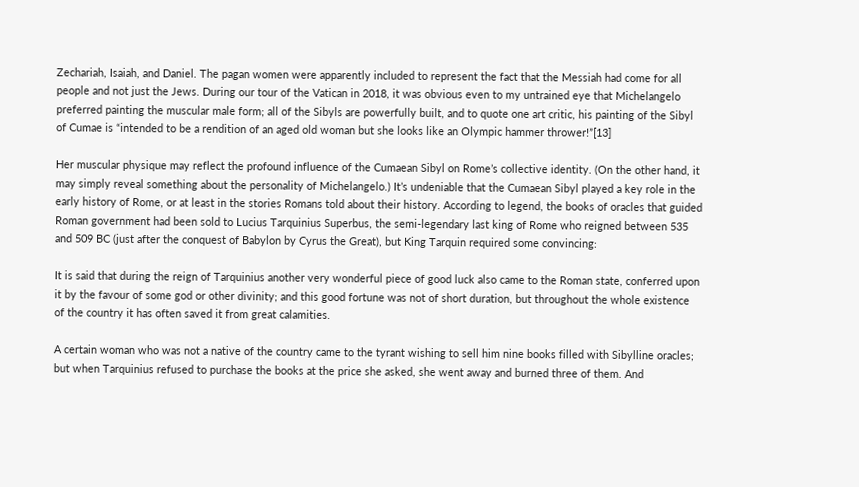Zechariah, Isaiah, and Daniel. The pagan women were apparently included to represent the fact that the Messiah had come for all people and not just the Jews. During our tour of the Vatican in 2018, it was obvious even to my untrained eye that Michelangelo preferred painting the muscular male form; all of the Sibyls are powerfully built, and to quote one art critic, his painting of the Sibyl of Cumae is “intended to be a rendition of an aged old woman but she looks like an Olympic hammer thrower!”[13]

Her muscular physique may reflect the profound influence of the Cumaean Sibyl on Rome’s collective identity. (On the other hand, it may simply reveal something about the personality of Michelangelo.) It’s undeniable that the Cumaean Sibyl played a key role in the early history of Rome, or at least in the stories Romans told about their history. According to legend, the books of oracles that guided Roman government had been sold to Lucius Tarquinius Superbus, the semi-legendary last king of Rome who reigned between 535 and 509 BC (just after the conquest of Babylon by Cyrus the Great), but King Tarquin required some convincing:

It is said that during the reign of Tarquinius another very wonderful piece of good luck also came to the Roman state, conferred upon it by the favour of some god or other divinity; and this good fortune was not of short duration, but throughout the whole existence of the country it has often saved it from great calamities.

A certain woman who was not a native of the country came to the tyrant wishing to sell him nine books filled with Sibylline oracles; but when Tarquinius refused to purchase the books at the price she asked, she went away and burned three of them. And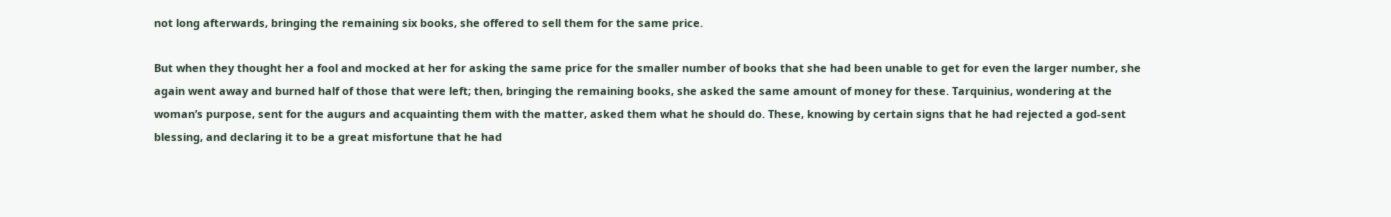not long afterwards, bringing the remaining six books, she offered to sell them for the same price.

But when they thought her a fool and mocked at her for asking the same price for the smaller number of books that she had been unable to get for even the larger number, she again went away and burned half of those that were left; then, bringing the remaining books, she asked the same amount of money for these. Tarquinius, wondering at the woman’s purpose, sent for the augurs and acquainting them with the matter, asked them what he should do. These, knowing by certain signs that he had rejected a god-sent blessing, and declaring it to be a great misfortune that he had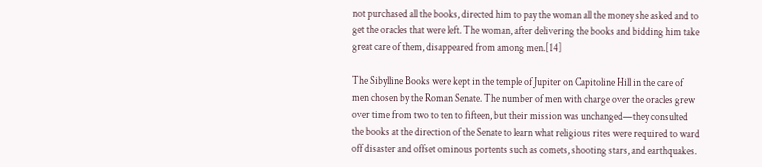not purchased all the books, directed him to pay the woman all the money she asked and to get the oracles that were left. The woman, after delivering the books and bidding him take great care of them, disappeared from among men.[14]

The Sibylline Books were kept in the temple of Jupiter on Capitoline Hill in the care of men chosen by the Roman Senate. The number of men with charge over the oracles grew over time from two to ten to fifteen, but their mission was unchanged—they consulted the books at the direction of the Senate to learn what religious rites were required to ward off disaster and offset ominous portents such as comets, shooting stars, and earthquakes.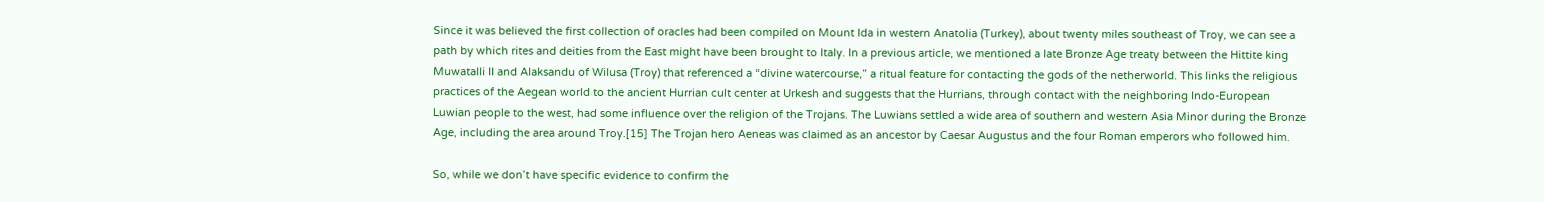Since it was believed the first collection of oracles had been compiled on Mount Ida in western Anatolia (Turkey), about twenty miles southeast of Troy, we can see a path by which rites and deities from the East might have been brought to Italy. In a previous article, we mentioned a late Bronze Age treaty between the Hittite king Muwatalli II and Alaksandu of Wilusa (Troy) that referenced a “divine watercourse,” a ritual feature for contacting the gods of the netherworld. This links the religious practices of the Aegean world to the ancient Hurrian cult center at Urkesh and suggests that the Hurrians, through contact with the neighboring Indo-European Luwian people to the west, had some influence over the religion of the Trojans. The Luwians settled a wide area of southern and western Asia Minor during the Bronze Age, including the area around Troy.[15] The Trojan hero Aeneas was claimed as an ancestor by Caesar Augustus and the four Roman emperors who followed him.

So, while we don’t have specific evidence to confirm the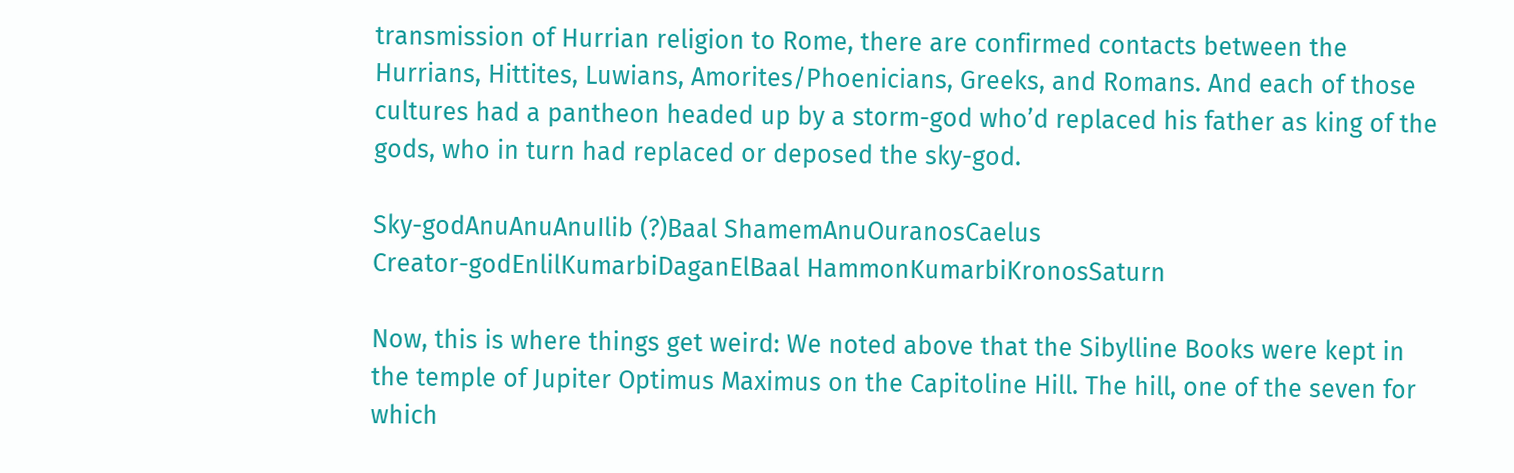transmission of Hurrian religion to Rome, there are confirmed contacts between the Hurrians, Hittites, Luwians, Amorites/Phoenicians, Greeks, and Romans. And each of those cultures had a pantheon headed up by a storm-god who’d replaced his father as king of the gods, who in turn had replaced or deposed the sky-god.

Sky-godAnuAnuAnuIlib (?)Baal ShamemAnuOuranosCaelus
Creator-godEnlilKumarbiDaganElBaal HammonKumarbiKronosSaturn

Now, this is where things get weird: We noted above that the Sibylline Books were kept in the temple of Jupiter Optimus Maximus on the Capitoline Hill. The hill, one of the seven for which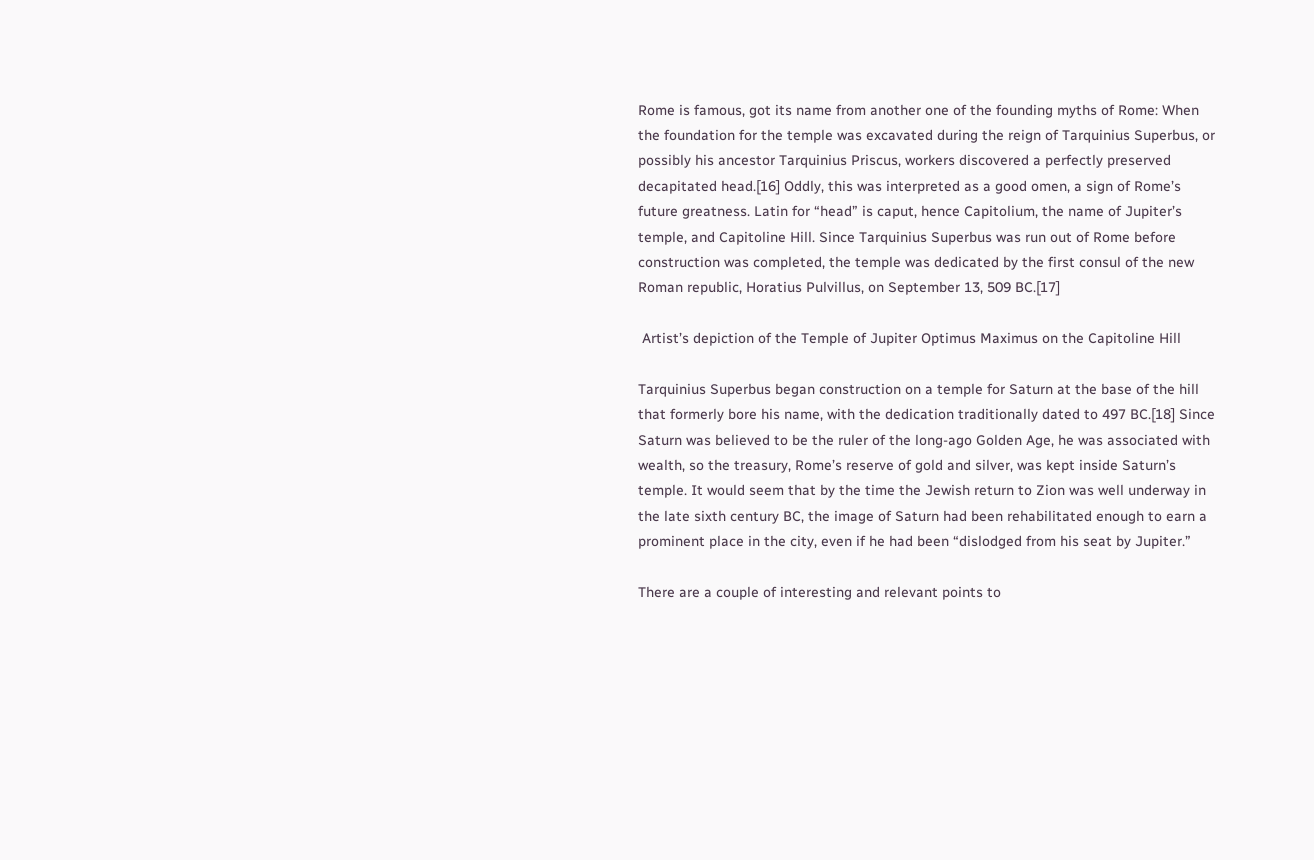Rome is famous, got its name from another one of the founding myths of Rome: When the foundation for the temple was excavated during the reign of Tarquinius Superbus, or possibly his ancestor Tarquinius Priscus, workers discovered a perfectly preserved decapitated head.[16] Oddly, this was interpreted as a good omen, a sign of Rome’s future greatness. Latin for “head” is caput, hence Capitolium, the name of Jupiter’s temple, and Capitoline Hill. Since Tarquinius Superbus was run out of Rome before construction was completed, the temple was dedicated by the first consul of the new Roman republic, Horatius Pulvillus, on September 13, 509 BC.[17]

 Artist’s depiction of the Temple of Jupiter Optimus Maximus on the Capitoline Hill

Tarquinius Superbus began construction on a temple for Saturn at the base of the hill that formerly bore his name, with the dedication traditionally dated to 497 BC.[18] Since Saturn was believed to be the ruler of the long-ago Golden Age, he was associated with wealth, so the treasury, Rome’s reserve of gold and silver, was kept inside Saturn’s temple. It would seem that by the time the Jewish return to Zion was well underway in the late sixth century BC, the image of Saturn had been rehabilitated enough to earn a prominent place in the city, even if he had been “dislodged from his seat by Jupiter.”

There are a couple of interesting and relevant points to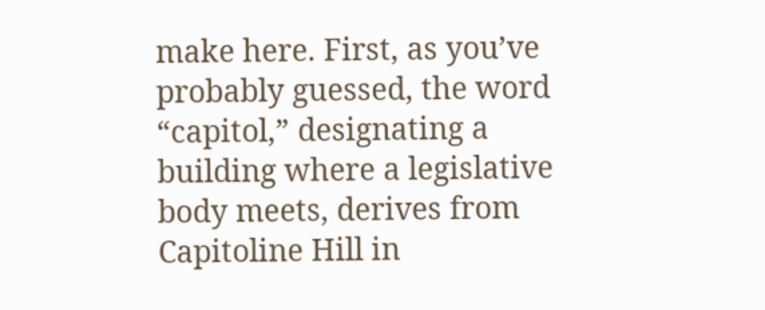make here. First, as you’ve probably guessed, the word “capitol,” designating a building where a legislative body meets, derives from Capitoline Hill in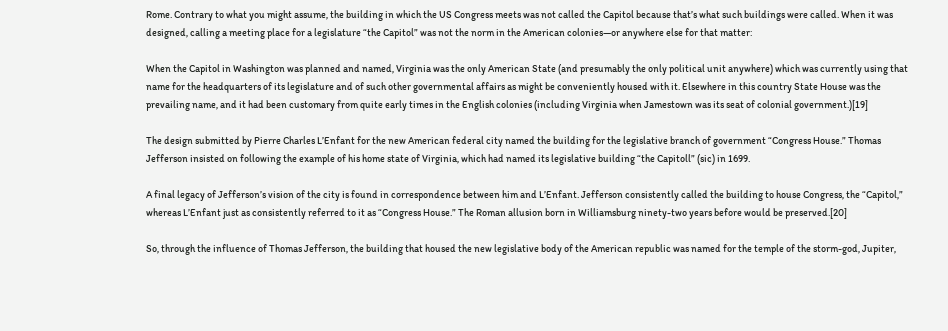Rome. Contrary to what you might assume, the building in which the US Congress meets was not called the Capitol because that’s what such buildings were called. When it was designed, calling a meeting place for a legislature “the Capitol” was not the norm in the American colonies—or anywhere else for that matter:

When the Capitol in Washington was planned and named, Virginia was the only American State (and presumably the only political unit anywhere) which was currently using that name for the headquarters of its legislature and of such other governmental affairs as might be conveniently housed with it. Elsewhere in this country State House was the prevailing name, and it had been customary from quite early times in the English colonies (including Virginia when Jamestown was its seat of colonial government.)[19]

The design submitted by Pierre Charles L’Enfant for the new American federal city named the building for the legislative branch of government “Congress House.” Thomas Jefferson insisted on following the example of his home state of Virginia, which had named its legislative building “the Capitoll” (sic) in 1699.

A final legacy of Jefferson’s vision of the city is found in correspondence between him and L’Enfant. Jefferson consistently called the building to house Congress, the “Capitol,” whereas L’Enfant just as consistently referred to it as “Congress House.” The Roman allusion born in Williamsburg ninety-two years before would be preserved.[20]

So, through the influence of Thomas Jefferson, the building that housed the new legislative body of the American republic was named for the temple of the storm-god, Jupiter,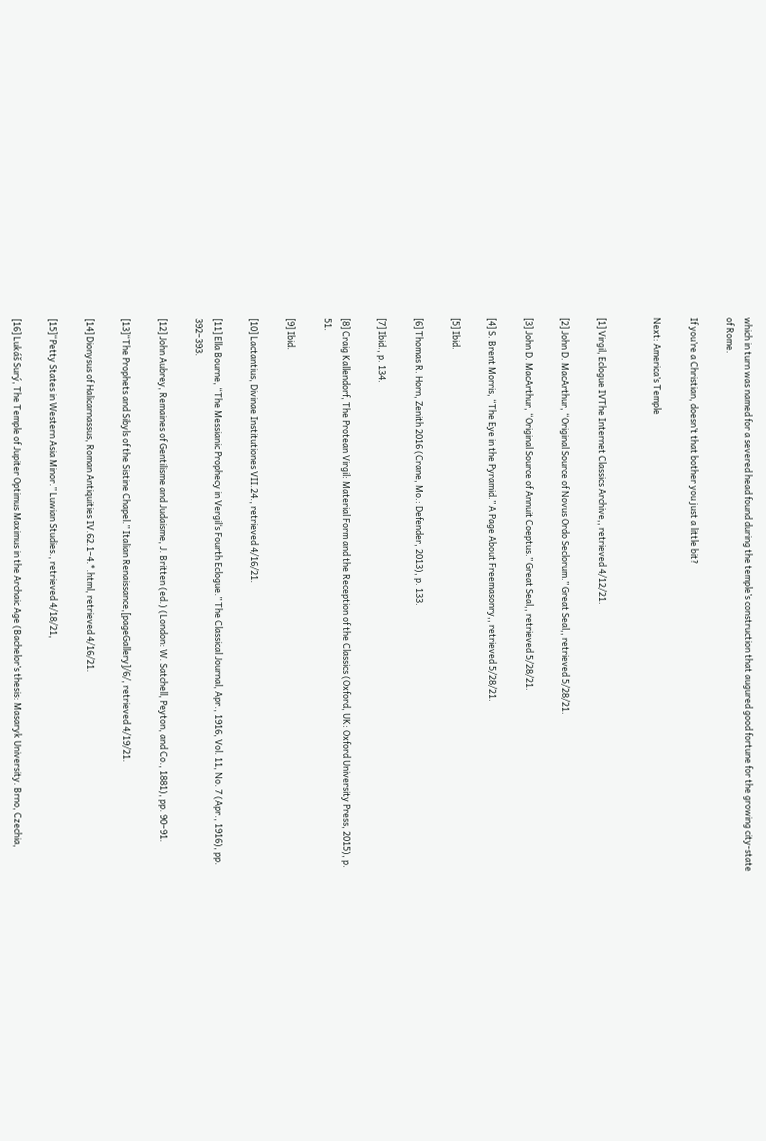which in turn was named for a severed head found during the temple’s construction that augured good fortune for the growing city-state of Rome.

If you’re a Christian, doesn’t that bother you just a little bit?

Next: America’s Temple


[1] Virgil, Eclogue IVThe Internet Classics Archive,, retrieved 4/12/21.

[2] John D. MacArthur, “Original Source of Novus Ordo Seclorum.” Great Seal,, retrieved 5/28/21.

[3] John D. MacArthur, “Original Source of Annuit Coeptus.” Great Seal,, retrieved 5/28/21.

[4] S. Brent Morris, “The Eye in the Pyramid.” A Page About Freemasonry,, retrieved 5/28/21.

[5] Ibid.

[6] Thomas R. Horn, Zenith 2016 (Crane, Mo.: Defender, 2013), p. 133.

[7] Ibid., p. 134.

[8] Craig Kallendorf, The Protean Virgil: Material Form and the Reception of the Classics (Oxford, UK: Oxford University Press, 2015), p. 51.

[9] Ibid.

[10] Lactantius, Divinae Institutiones VII.24., retrieved 4/16/21.

[11] Ella Bourne, “The Messianic Prophecy in Vergil‘s Fourth Eclogue.” The Classical Journal, Apr., 1916, Vol. 11, No. 7 (Apr., 1916), pp. 392–393.

[12] John Aubrey, Remaines of Gentilisme and Judaisme, J. Britten (ed.) (London: W. Satchell, Peyton, and Co., 1881), pp. 90–91.

[13]“The Prophets and Sibyls of the Sistine Chapel.” Italian Renaissance,[pageGallery]/6/, retrieved 4/19/21.

[14] Dionysus of Halicarnassus, Roman Antiquities IV.62.1–4.*.html, retrieved 4/16/21.

[15]“Petty States in Western Asia Minor.” Luwian Studies., retrieved 4/18/21,

[16] Lukáš Surý, The Temple of Jupiter Optimus Maximus in the Archaic Age (Bachelor’s thesis: Masaryk University. Brno, Czechia,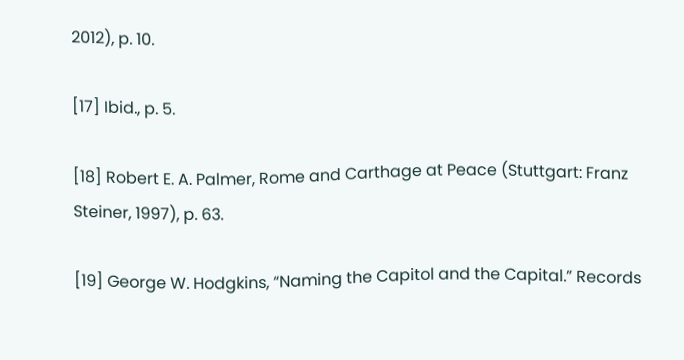2012), p. 10.

[17] Ibid., p. 5.

[18] Robert E. A. Palmer, Rome and Carthage at Peace (Stuttgart: Franz Steiner, 1997), p. 63.

[19] George W. Hodgkins, “Naming the Capitol and the Capital.” Records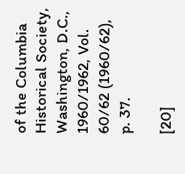of the Columbia Historical Society, Washington, D.C., 1960/1962, Vol. 60/62 (1960/62), p. 37.

[20]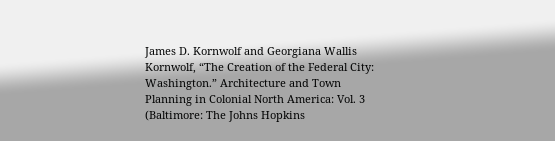James D. Kornwolf and Georgiana Wallis Kornwolf, “The Creation of the Federal City: Washington.” Architecture and Town Planning in Colonial North America: Vol. 3 (Baltimore: The Johns Hopkins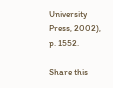University Press, 2002), p. 1552.

Share this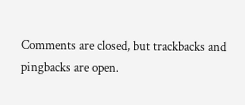Comments are closed, but trackbacks and pingbacks are open.